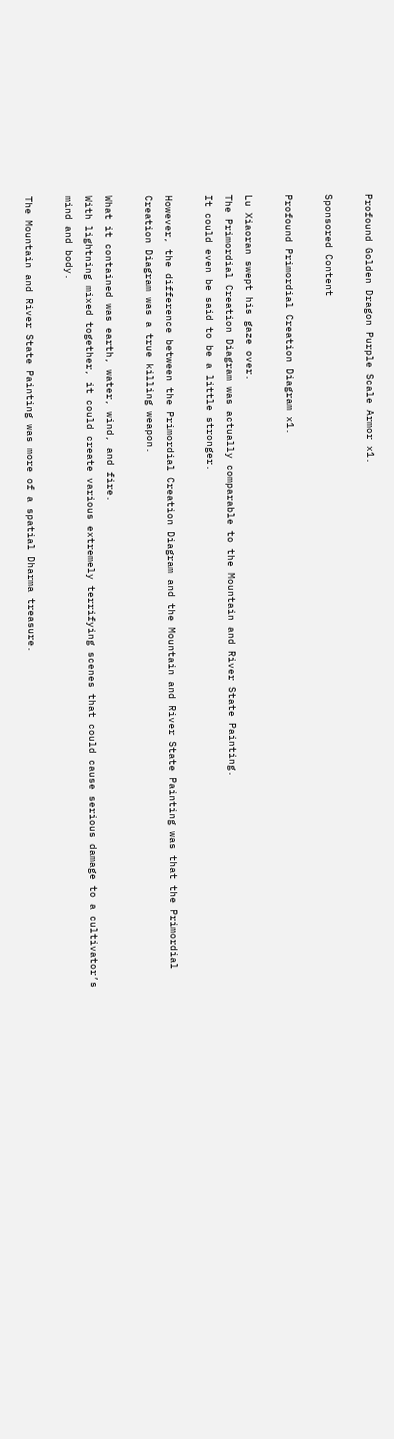Profound Golden Dragon Purple Scale Armor x1.

Sponsored Content

Profound Primordial Creation Diagram x1.

Lu Xiaoran swept his gaze over.
The Primordial Creation Diagram was actually comparable to the Mountain and River State Painting.
It could even be said to be a little stronger.

However, the difference between the Primordial Creation Diagram and the Mountain and River State Painting was that the Primordial Creation Diagram was a true killing weapon.

What it contained was earth, water, wind, and fire.
With lightning mixed together, it could create various extremely terrifying scenes that could cause serious damage to a cultivator’s mind and body.

The Mountain and River State Painting was more of a spatial Dharma treasure.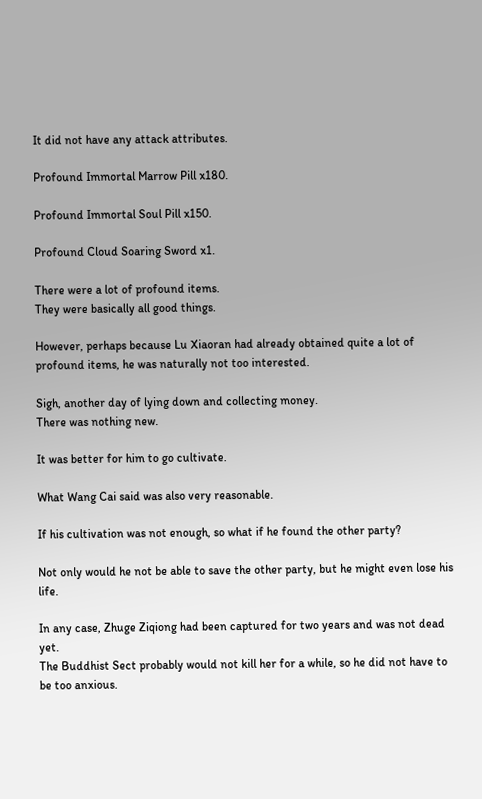It did not have any attack attributes.

Profound Immortal Marrow Pill x180.

Profound Immortal Soul Pill x150.

Profound Cloud Soaring Sword x1.

There were a lot of profound items.
They were basically all good things.

However, perhaps because Lu Xiaoran had already obtained quite a lot of profound items, he was naturally not too interested.

Sigh, another day of lying down and collecting money.
There was nothing new.

It was better for him to go cultivate.

What Wang Cai said was also very reasonable.

If his cultivation was not enough, so what if he found the other party?

Not only would he not be able to save the other party, but he might even lose his life.

In any case, Zhuge Ziqiong had been captured for two years and was not dead yet.
The Buddhist Sect probably would not kill her for a while, so he did not have to be too anxious.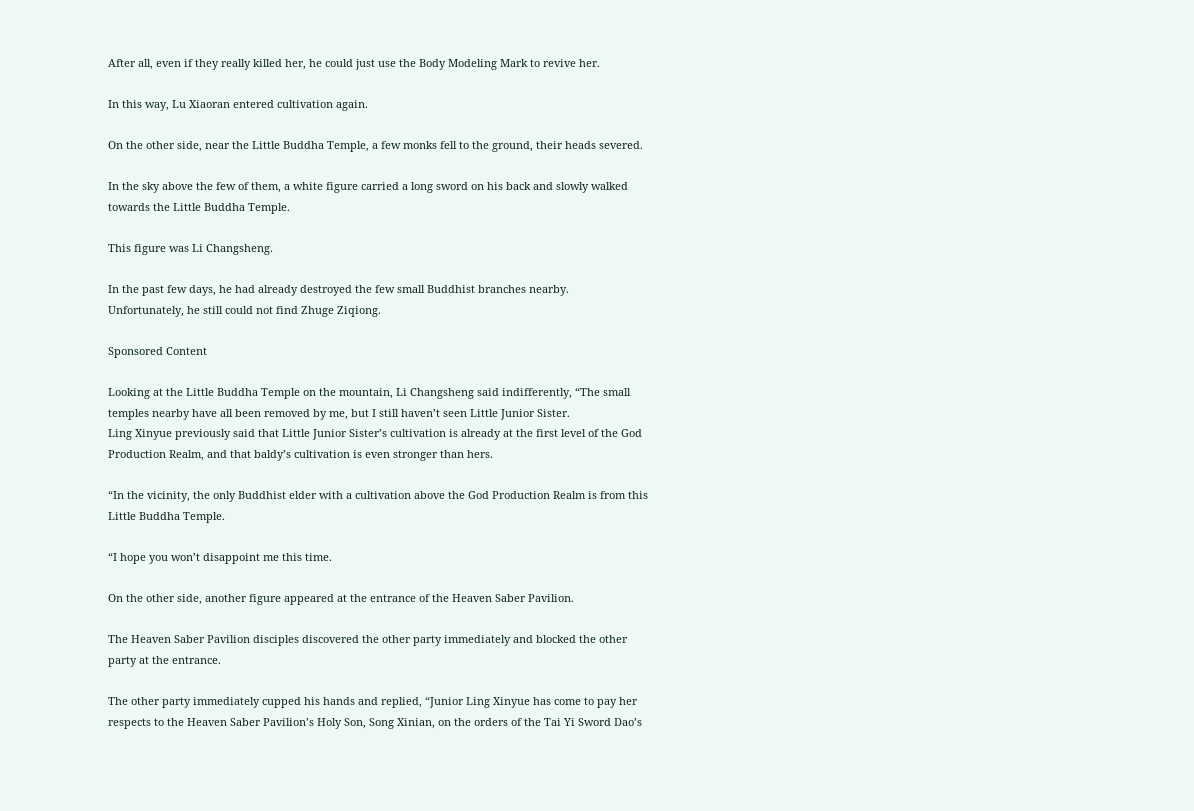After all, even if they really killed her, he could just use the Body Modeling Mark to revive her.

In this way, Lu Xiaoran entered cultivation again.

On the other side, near the Little Buddha Temple, a few monks fell to the ground, their heads severed.

In the sky above the few of them, a white figure carried a long sword on his back and slowly walked towards the Little Buddha Temple.

This figure was Li Changsheng.

In the past few days, he had already destroyed the few small Buddhist branches nearby.
Unfortunately, he still could not find Zhuge Ziqiong.

Sponsored Content

Looking at the Little Buddha Temple on the mountain, Li Changsheng said indifferently, “The small temples nearby have all been removed by me, but I still haven’t seen Little Junior Sister.
Ling Xinyue previously said that Little Junior Sister’s cultivation is already at the first level of the God Production Realm, and that baldy’s cultivation is even stronger than hers.

“In the vicinity, the only Buddhist elder with a cultivation above the God Production Realm is from this Little Buddha Temple.

“I hope you won’t disappoint me this time.

On the other side, another figure appeared at the entrance of the Heaven Saber Pavilion.

The Heaven Saber Pavilion disciples discovered the other party immediately and blocked the other party at the entrance.

The other party immediately cupped his hands and replied, “Junior Ling Xinyue has come to pay her respects to the Heaven Saber Pavilion’s Holy Son, Song Xinian, on the orders of the Tai Yi Sword Dao’s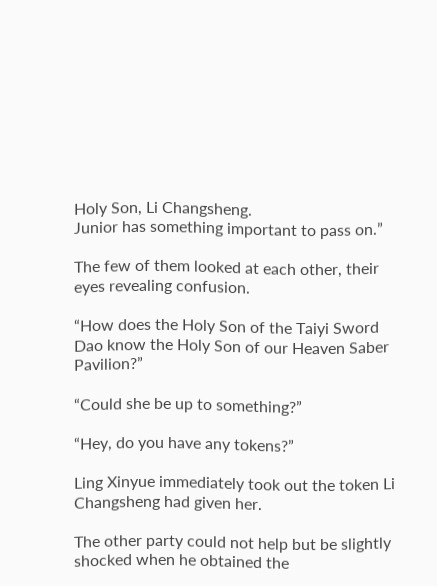Holy Son, Li Changsheng.
Junior has something important to pass on.”

The few of them looked at each other, their eyes revealing confusion.

“How does the Holy Son of the Taiyi Sword Dao know the Holy Son of our Heaven Saber Pavilion?”

“Could she be up to something?”

“Hey, do you have any tokens?”

Ling Xinyue immediately took out the token Li Changsheng had given her.

The other party could not help but be slightly shocked when he obtained the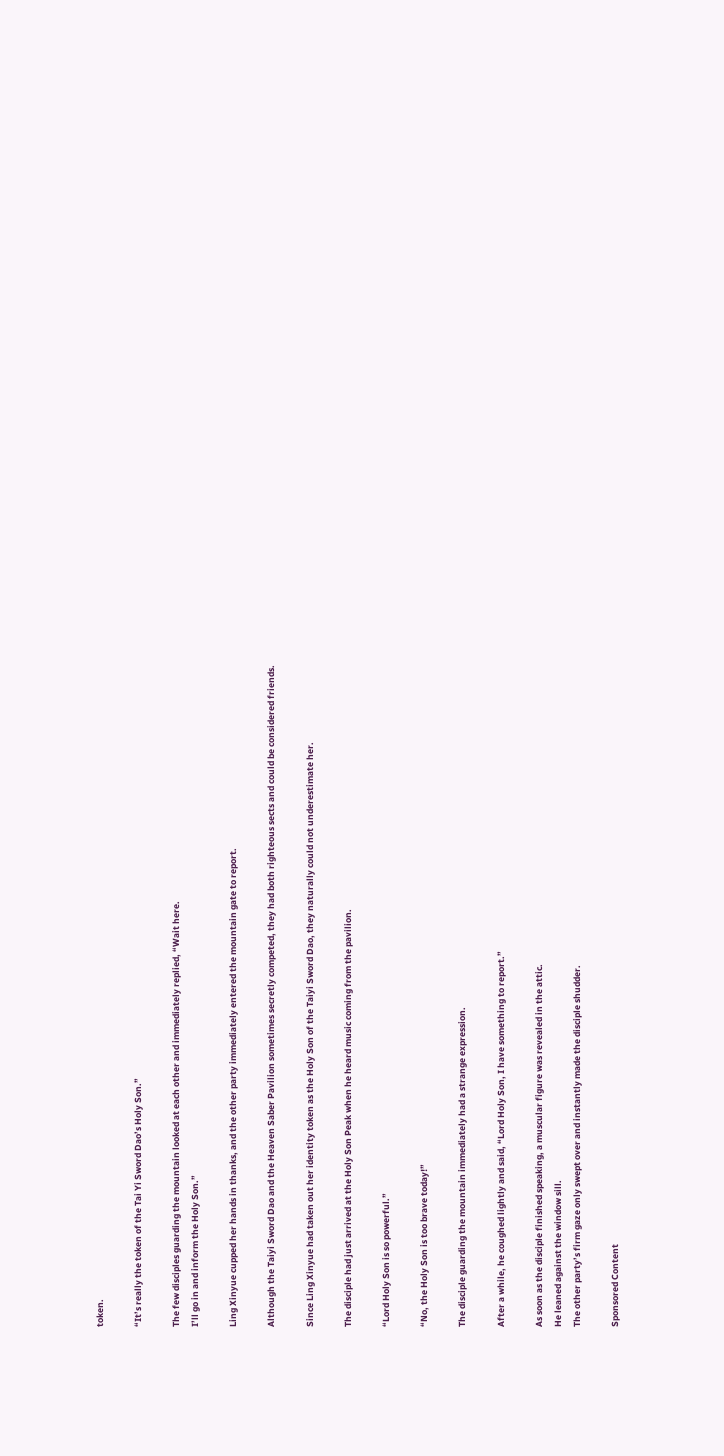token.

“It’s really the token of the Tai Yi Sword Dao’s Holy Son.”

The few disciples guarding the mountain looked at each other and immediately replied, “Wait here.
I’ll go in and inform the Holy Son.”

Ling Xinyue cupped her hands in thanks, and the other party immediately entered the mountain gate to report.

Although the Taiyi Sword Dao and the Heaven Saber Pavilion sometimes secretly competed, they had both righteous sects and could be considered friends.

Since Ling Xinyue had taken out her identity token as the Holy Son of the Taiyi Sword Dao, they naturally could not underestimate her.

The disciple had just arrived at the Holy Son Peak when he heard music coming from the pavilion.

“Lord Holy Son is so powerful.”

“No, the Holy Son is too brave today!”

The disciple guarding the mountain immediately had a strange expression.

After a while, he coughed lightly and said, “Lord Holy Son, I have something to report.”

As soon as the disciple finished speaking, a muscular figure was revealed in the attic.
He leaned against the window sill.
The other party’s firm gaze only swept over and instantly made the disciple shudder.

Sponsored Content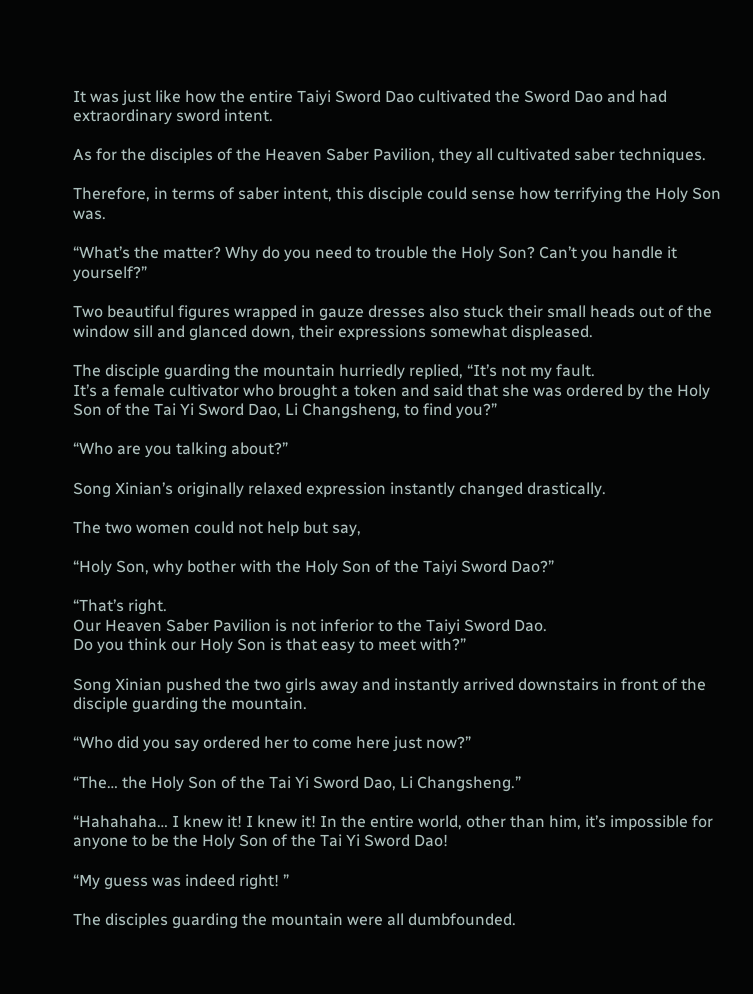It was just like how the entire Taiyi Sword Dao cultivated the Sword Dao and had extraordinary sword intent.

As for the disciples of the Heaven Saber Pavilion, they all cultivated saber techniques.

Therefore, in terms of saber intent, this disciple could sense how terrifying the Holy Son was.

“What’s the matter? Why do you need to trouble the Holy Son? Can’t you handle it yourself?”

Two beautiful figures wrapped in gauze dresses also stuck their small heads out of the window sill and glanced down, their expressions somewhat displeased.

The disciple guarding the mountain hurriedly replied, “It’s not my fault.
It’s a female cultivator who brought a token and said that she was ordered by the Holy Son of the Tai Yi Sword Dao, Li Changsheng, to find you?”

“Who are you talking about?”

Song Xinian’s originally relaxed expression instantly changed drastically.

The two women could not help but say,

“Holy Son, why bother with the Holy Son of the Taiyi Sword Dao?”

“That’s right.
Our Heaven Saber Pavilion is not inferior to the Taiyi Sword Dao.
Do you think our Holy Son is that easy to meet with?”

Song Xinian pushed the two girls away and instantly arrived downstairs in front of the disciple guarding the mountain.

“Who did you say ordered her to come here just now?”

“The… the Holy Son of the Tai Yi Sword Dao, Li Changsheng.”

“Hahahaha… I knew it! I knew it! In the entire world, other than him, it’s impossible for anyone to be the Holy Son of the Tai Yi Sword Dao!

“My guess was indeed right! ”

The disciples guarding the mountain were all dumbfounded.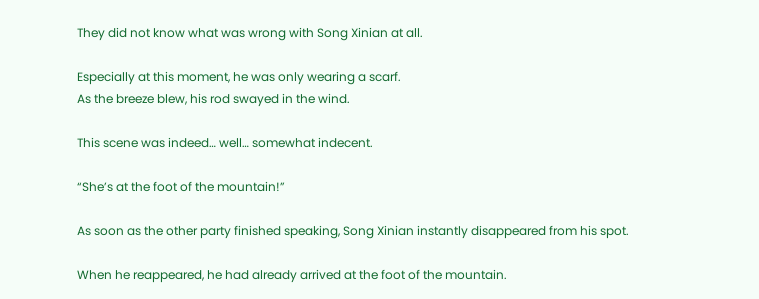They did not know what was wrong with Song Xinian at all.

Especially at this moment, he was only wearing a scarf.
As the breeze blew, his rod swayed in the wind.

This scene was indeed… well… somewhat indecent.

“She’s at the foot of the mountain!”

As soon as the other party finished speaking, Song Xinian instantly disappeared from his spot.

When he reappeared, he had already arrived at the foot of the mountain.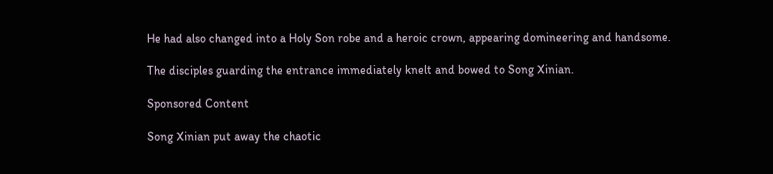He had also changed into a Holy Son robe and a heroic crown, appearing domineering and handsome.

The disciples guarding the entrance immediately knelt and bowed to Song Xinian.

Sponsored Content

Song Xinian put away the chaotic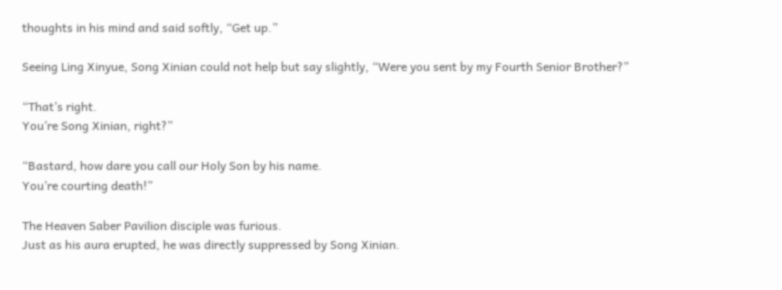thoughts in his mind and said softly, “Get up.”

Seeing Ling Xinyue, Song Xinian could not help but say slightly, “Were you sent by my Fourth Senior Brother?”

“That’s right.
You’re Song Xinian, right?”

“Bastard, how dare you call our Holy Son by his name.
You’re courting death!”

The Heaven Saber Pavilion disciple was furious.
Just as his aura erupted, he was directly suppressed by Song Xinian.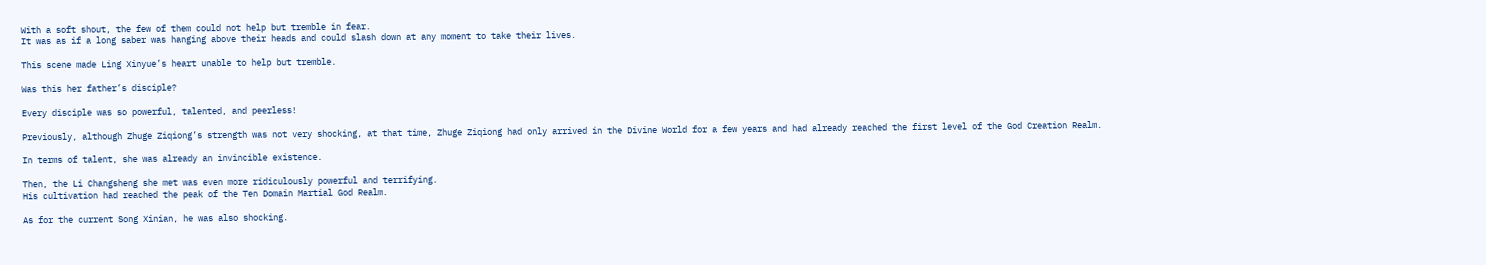With a soft shout, the few of them could not help but tremble in fear.
It was as if a long saber was hanging above their heads and could slash down at any moment to take their lives.

This scene made Ling Xinyue’s heart unable to help but tremble.

Was this her father’s disciple?

Every disciple was so powerful, talented, and peerless!

Previously, although Zhuge Ziqiong’s strength was not very shocking, at that time, Zhuge Ziqiong had only arrived in the Divine World for a few years and had already reached the first level of the God Creation Realm.

In terms of talent, she was already an invincible existence.

Then, the Li Changsheng she met was even more ridiculously powerful and terrifying.
His cultivation had reached the peak of the Ten Domain Martial God Realm.

As for the current Song Xinian, he was also shocking.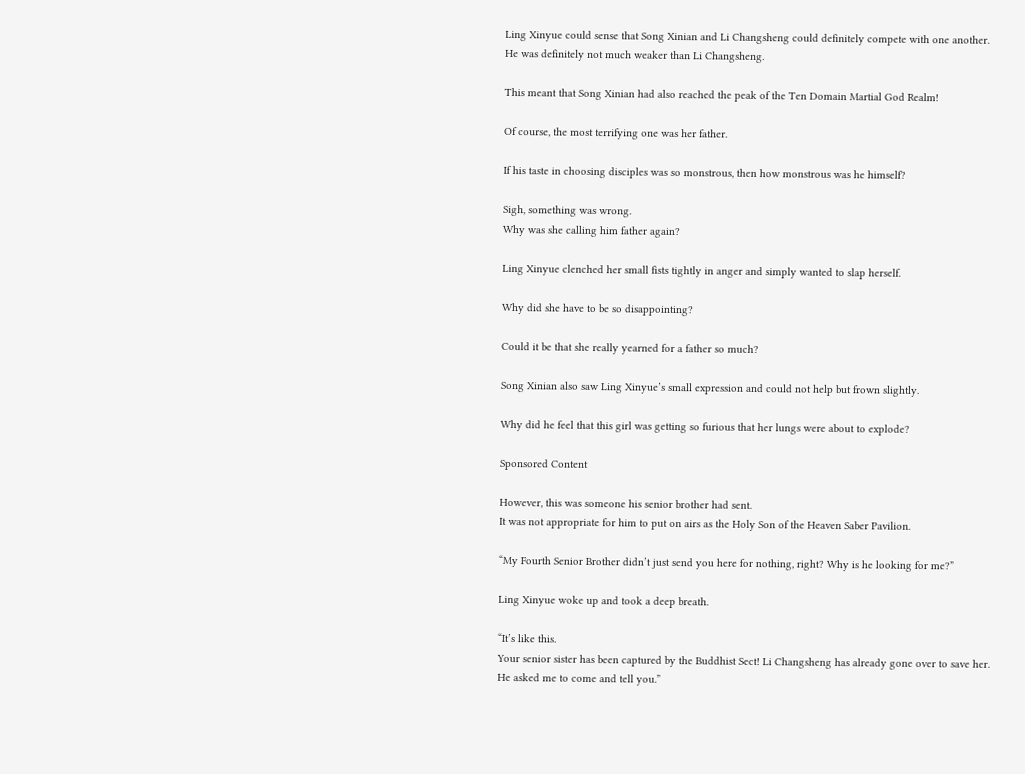Ling Xinyue could sense that Song Xinian and Li Changsheng could definitely compete with one another.
He was definitely not much weaker than Li Changsheng.

This meant that Song Xinian had also reached the peak of the Ten Domain Martial God Realm!

Of course, the most terrifying one was her father.

If his taste in choosing disciples was so monstrous, then how monstrous was he himself?

Sigh, something was wrong.
Why was she calling him father again?

Ling Xinyue clenched her small fists tightly in anger and simply wanted to slap herself.

Why did she have to be so disappointing?

Could it be that she really yearned for a father so much?

Song Xinian also saw Ling Xinyue’s small expression and could not help but frown slightly.

Why did he feel that this girl was getting so furious that her lungs were about to explode?

Sponsored Content

However, this was someone his senior brother had sent.
It was not appropriate for him to put on airs as the Holy Son of the Heaven Saber Pavilion.

“My Fourth Senior Brother didn’t just send you here for nothing, right? Why is he looking for me?”

Ling Xinyue woke up and took a deep breath.

“It’s like this.
Your senior sister has been captured by the Buddhist Sect! Li Changsheng has already gone over to save her.
He asked me to come and tell you.”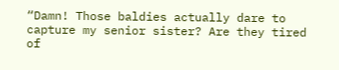“Damn! Those baldies actually dare to capture my senior sister? Are they tired of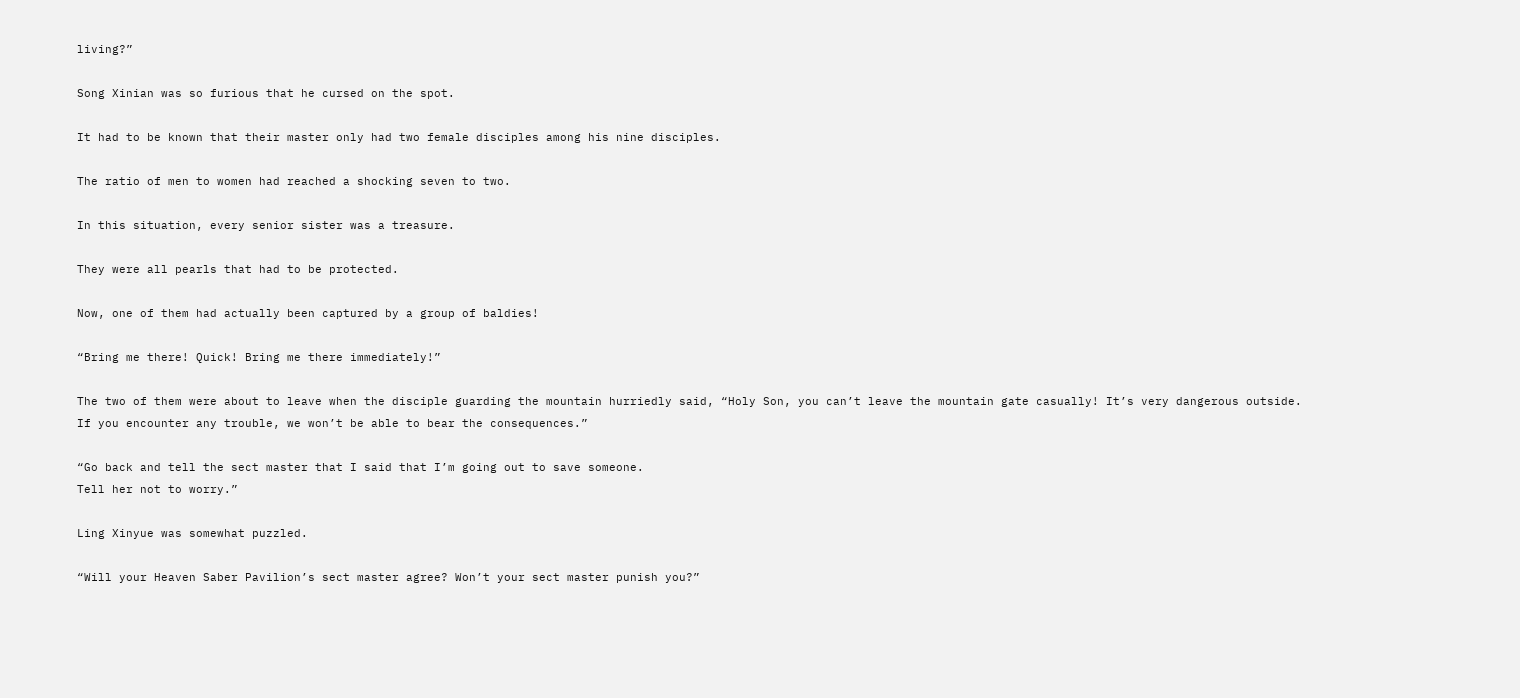living?”

Song Xinian was so furious that he cursed on the spot.

It had to be known that their master only had two female disciples among his nine disciples.

The ratio of men to women had reached a shocking seven to two.

In this situation, every senior sister was a treasure.

They were all pearls that had to be protected.

Now, one of them had actually been captured by a group of baldies!

“Bring me there! Quick! Bring me there immediately!”

The two of them were about to leave when the disciple guarding the mountain hurriedly said, “Holy Son, you can’t leave the mountain gate casually! It’s very dangerous outside.
If you encounter any trouble, we won’t be able to bear the consequences.”

“Go back and tell the sect master that I said that I’m going out to save someone.
Tell her not to worry.”

Ling Xinyue was somewhat puzzled.

“Will your Heaven Saber Pavilion’s sect master agree? Won’t your sect master punish you?”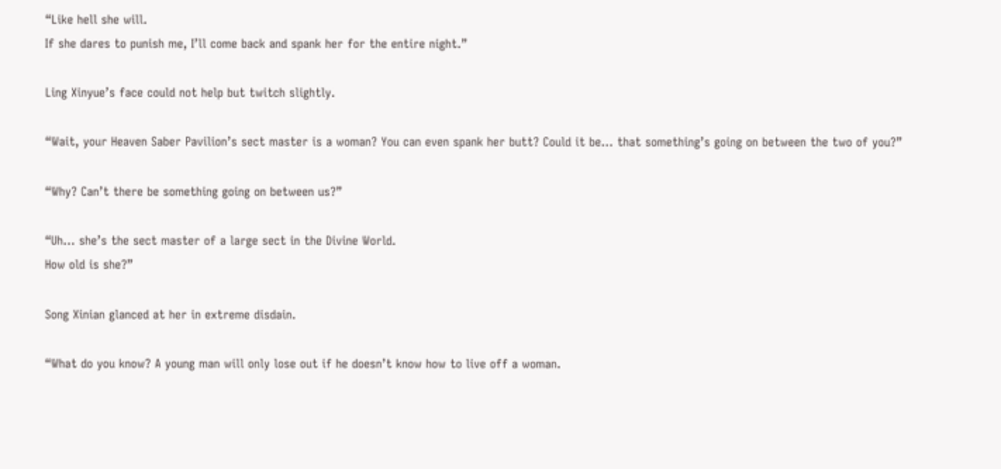“Like hell she will.
If she dares to punish me, I’ll come back and spank her for the entire night.”

Ling Xinyue’s face could not help but twitch slightly.

“Wait, your Heaven Saber Pavilion’s sect master is a woman? You can even spank her butt? Could it be… that something’s going on between the two of you?”

“Why? Can’t there be something going on between us?”

“Uh… she’s the sect master of a large sect in the Divine World.
How old is she?”

Song Xinian glanced at her in extreme disdain.

“What do you know? A young man will only lose out if he doesn’t know how to live off a woman.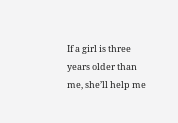If a girl is three years older than me, she’ll help me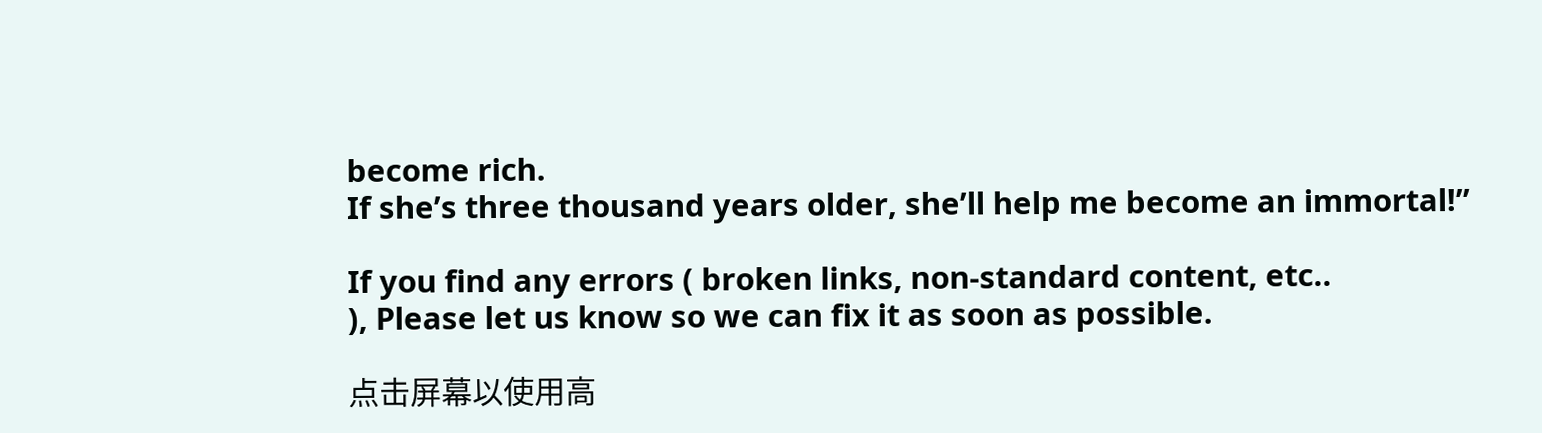become rich.
If she’s three thousand years older, she’ll help me become an immortal!”

If you find any errors ( broken links, non-standard content, etc..
), Please let us know so we can fix it as soon as possible.

点击屏幕以使用高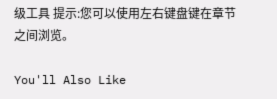级工具 提示:您可以使用左右键盘键在章节之间浏览。

You'll Also Like